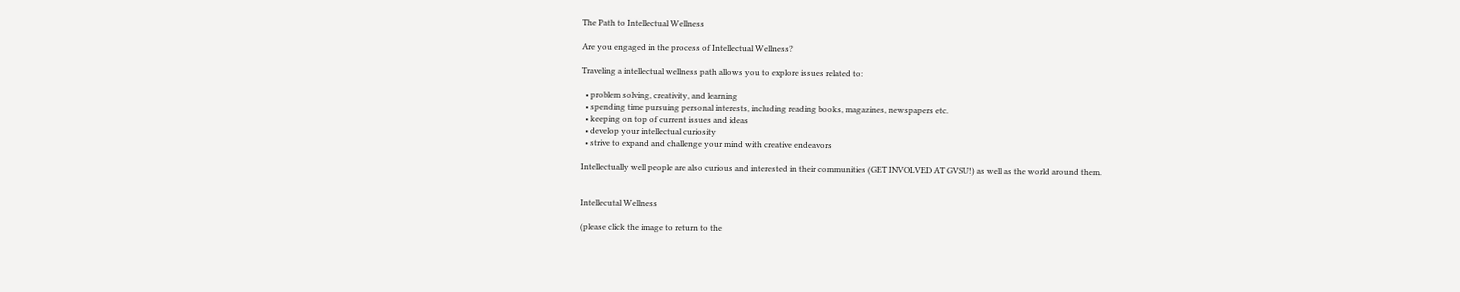The Path to Intellectual Wellness

Are you engaged in the process of Intellectual Wellness?

Traveling a intellectual wellness path allows you to explore issues related to:

  • problem solving, creativity, and learning
  • spending time pursuing personal interests, including reading books, magazines, newspapers etc.
  • keeping on top of current issues and ideas
  • develop your intellectual curiosity
  • strive to expand and challenge your mind with creative endeavors

Intellectually well people are also curious and interested in their communities (GET INVOLVED AT GVSU!) as well as the world around them.


Intellecutal Wellness

(please click the image to return to the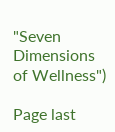"Seven Dimensions of Wellness")

Page last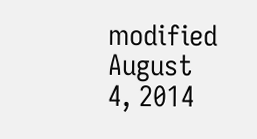modified August 4, 2014